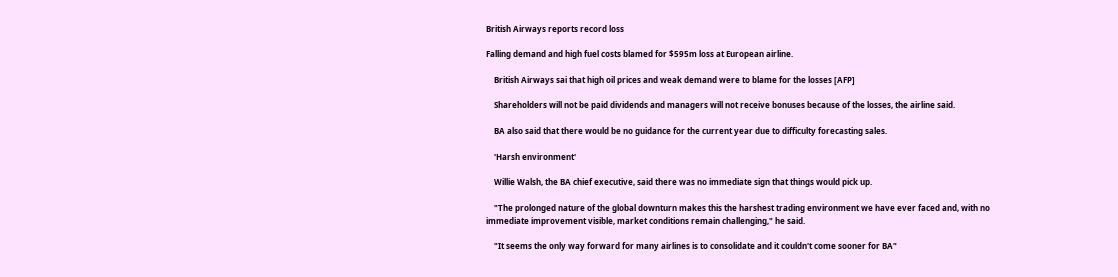British Airways reports record loss

Falling demand and high fuel costs blamed for $595m loss at European airline.

    British Airways sai that high oil prices and weak demand were to blame for the losses [AFP]

    Shareholders will not be paid dividends and managers will not receive bonuses because of the losses, the airline said.

    BA also said that there would be no guidance for the current year due to difficulty forecasting sales.

    'Harsh environment'

    Willie Walsh, the BA chief executive, said there was no immediate sign that things would pick up.

    "The prolonged nature of the global downturn makes this the harshest trading environment we have ever faced and, with no immediate improvement visible, market conditions remain challenging," he said.

    "It seems the only way forward for many airlines is to consolidate and it couldn't come sooner for BA"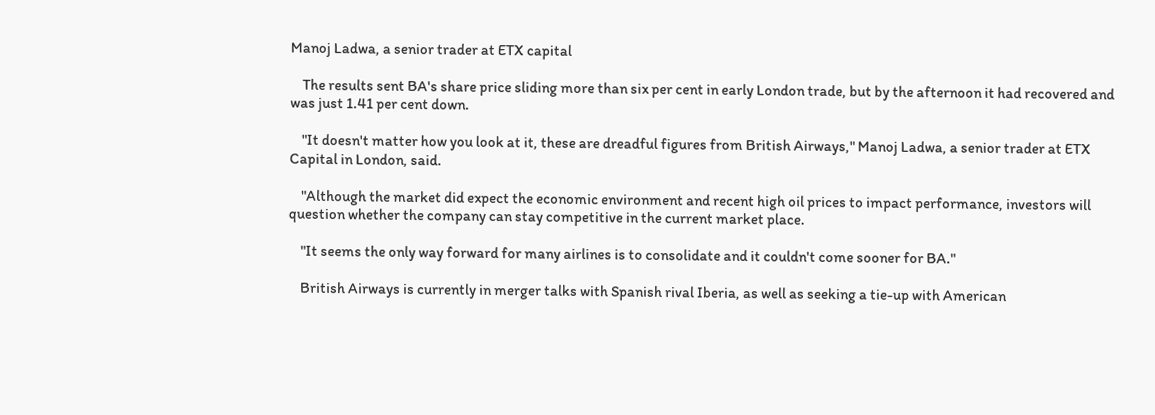Manoj Ladwa, a senior trader at ETX capital

    The results sent BA's share price sliding more than six per cent in early London trade, but by the afternoon it had recovered and was just 1.41 per cent down.

    "It doesn't matter how you look at it, these are dreadful figures from British Airways," Manoj Ladwa, a senior trader at ETX Capital in London, said.

    "Although the market did expect the economic environment and recent high oil prices to impact performance, investors will question whether the company can stay competitive in the current market place.

    "It seems the only way forward for many airlines is to consolidate and it couldn't come sooner for BA."

    British Airways is currently in merger talks with Spanish rival Iberia, as well as seeking a tie-up with American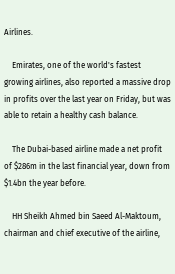Airlines.

    Emirates, one of the world's fastest growing airlines, also reported a massive drop in profits over the last year on Friday, but was able to retain a healthy cash balance.

    The Dubai-based airline made a net profit of $286m in the last financial year, down from $1.4bn the year before.

    HH Sheikh Ahmed bin Saeed Al-Maktoum, chairman and chief executive of the airline,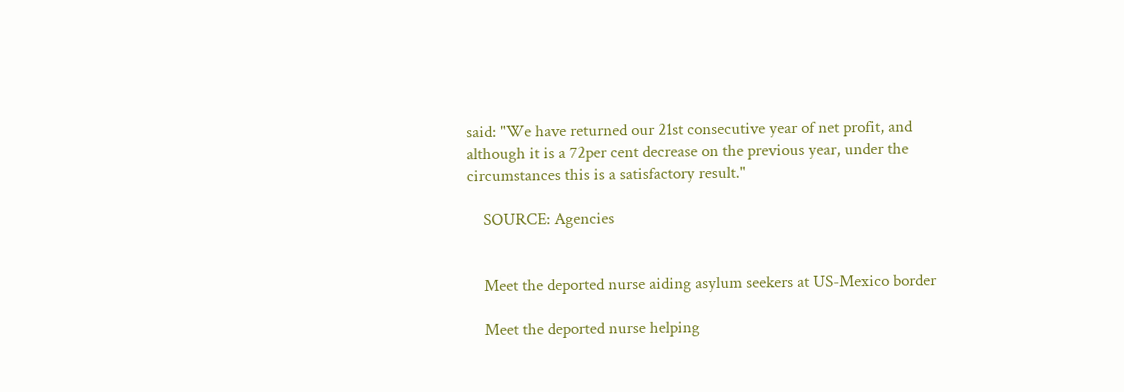said: "We have returned our 21st consecutive year of net profit, and although it is a 72per cent decrease on the previous year, under the circumstances this is a satisfactory result."

    SOURCE: Agencies


    Meet the deported nurse aiding asylum seekers at US-Mexico border

    Meet the deported nurse helping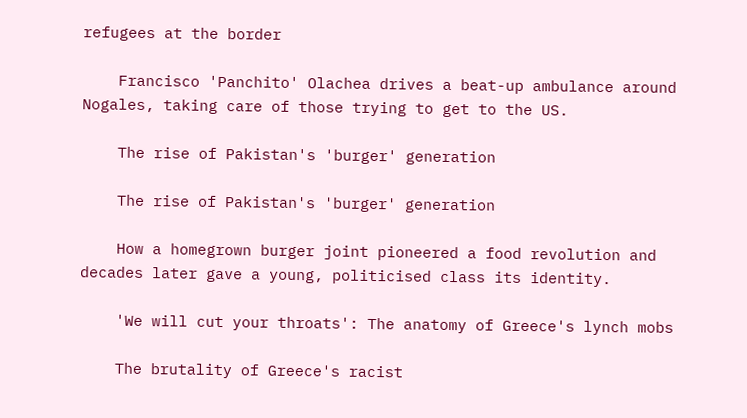refugees at the border

    Francisco 'Panchito' Olachea drives a beat-up ambulance around Nogales, taking care of those trying to get to the US.

    The rise of Pakistan's 'burger' generation

    The rise of Pakistan's 'burger' generation

    How a homegrown burger joint pioneered a food revolution and decades later gave a young, politicised class its identity.

    'We will cut your throats': The anatomy of Greece's lynch mobs

    The brutality of Greece's racist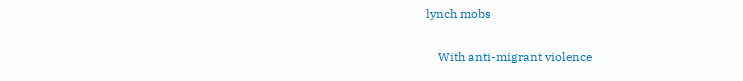lynch mobs

    With anti-migrant violence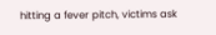hitting a fever pitch, victims ask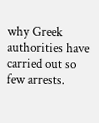why Greek authorities have carried out so few arrests.